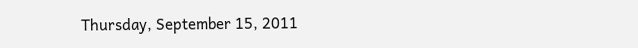Thursday, September 15, 2011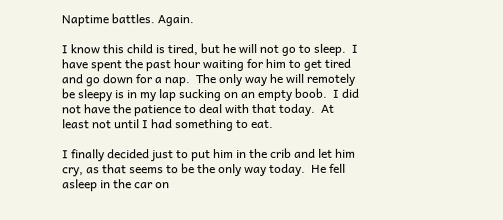Naptime battles. Again.

I know this child is tired, but he will not go to sleep.  I have spent the past hour waiting for him to get tired and go down for a nap.  The only way he will remotely be sleepy is in my lap sucking on an empty boob.  I did not have the patience to deal with that today.  At least not until I had something to eat.

I finally decided just to put him in the crib and let him cry, as that seems to be the only way today.  He fell asleep in the car on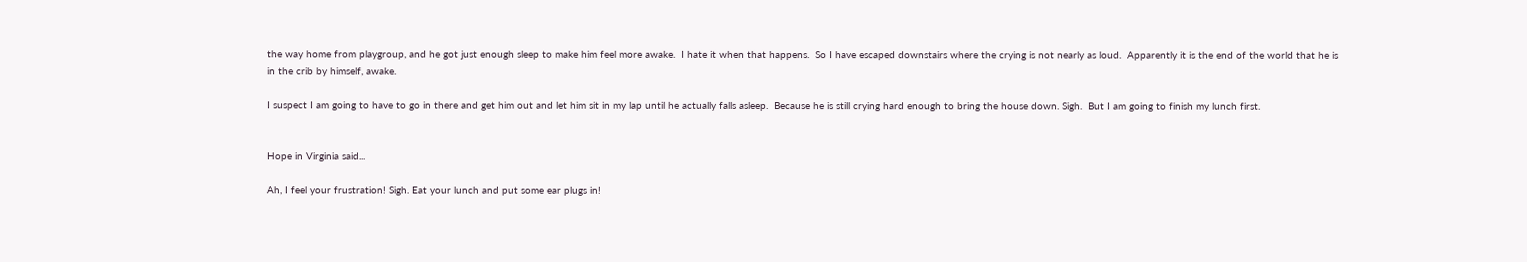the way home from playgroup, and he got just enough sleep to make him feel more awake.  I hate it when that happens.  So I have escaped downstairs where the crying is not nearly as loud.  Apparently it is the end of the world that he is in the crib by himself, awake.

I suspect I am going to have to go in there and get him out and let him sit in my lap until he actually falls asleep.  Because he is still crying hard enough to bring the house down. Sigh.  But I am going to finish my lunch first.


Hope in Virginia said...

Ah, I feel your frustration! Sigh. Eat your lunch and put some ear plugs in!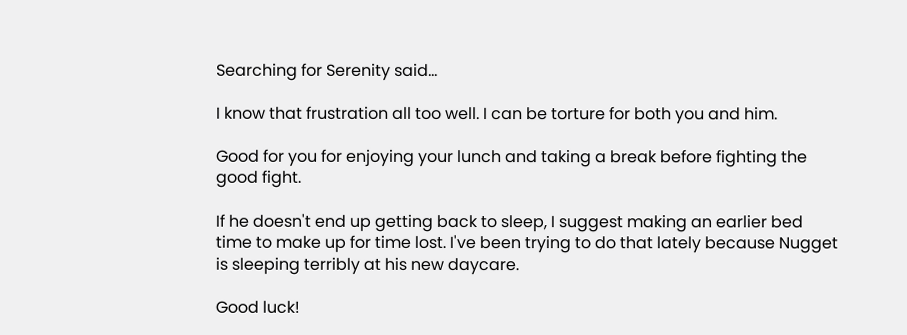Searching for Serenity said...

I know that frustration all too well. I can be torture for both you and him.

Good for you for enjoying your lunch and taking a break before fighting the good fight.

If he doesn't end up getting back to sleep, I suggest making an earlier bed time to make up for time lost. I've been trying to do that lately because Nugget is sleeping terribly at his new daycare.

Good luck!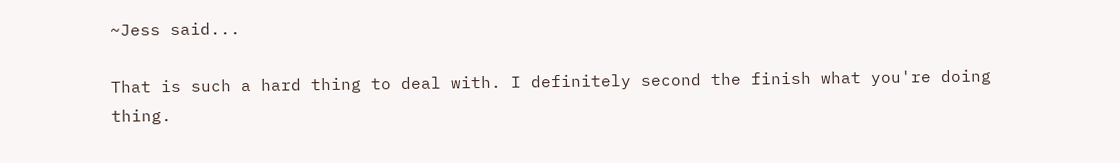~Jess said...

That is such a hard thing to deal with. I definitely second the finish what you're doing thing.